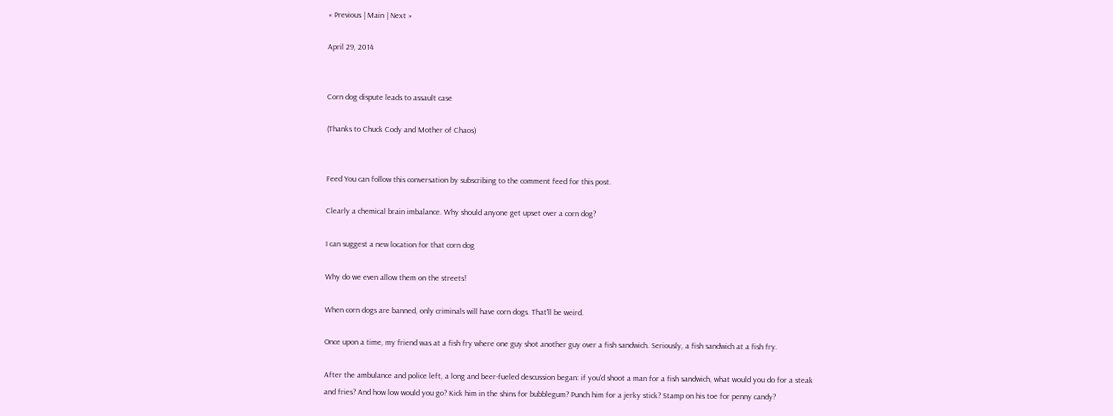« Previous | Main | Next »

April 29, 2014


Corn dog dispute leads to assault case

(Thanks to Chuck Cody and Mother of Chaos)


Feed You can follow this conversation by subscribing to the comment feed for this post.

Clearly a chemical brain imbalance. Why should anyone get upset over a corn dog?

I can suggest a new location for that corn dog

Why do we even allow them on the streets!

When corn dogs are banned, only criminals will have corn dogs. That'll be weird.

Once upon a time, my friend was at a fish fry where one guy shot another guy over a fish sandwich. Seriously, a fish sandwich at a fish fry.

After the ambulance and police left, a long and beer-fueled descussion began: if you'd shoot a man for a fish sandwich, what would you do for a steak and fries? And how low would you go? Kick him in the shins for bubblegum? Punch him for a jerky stick? Stamp on his toe for penny candy?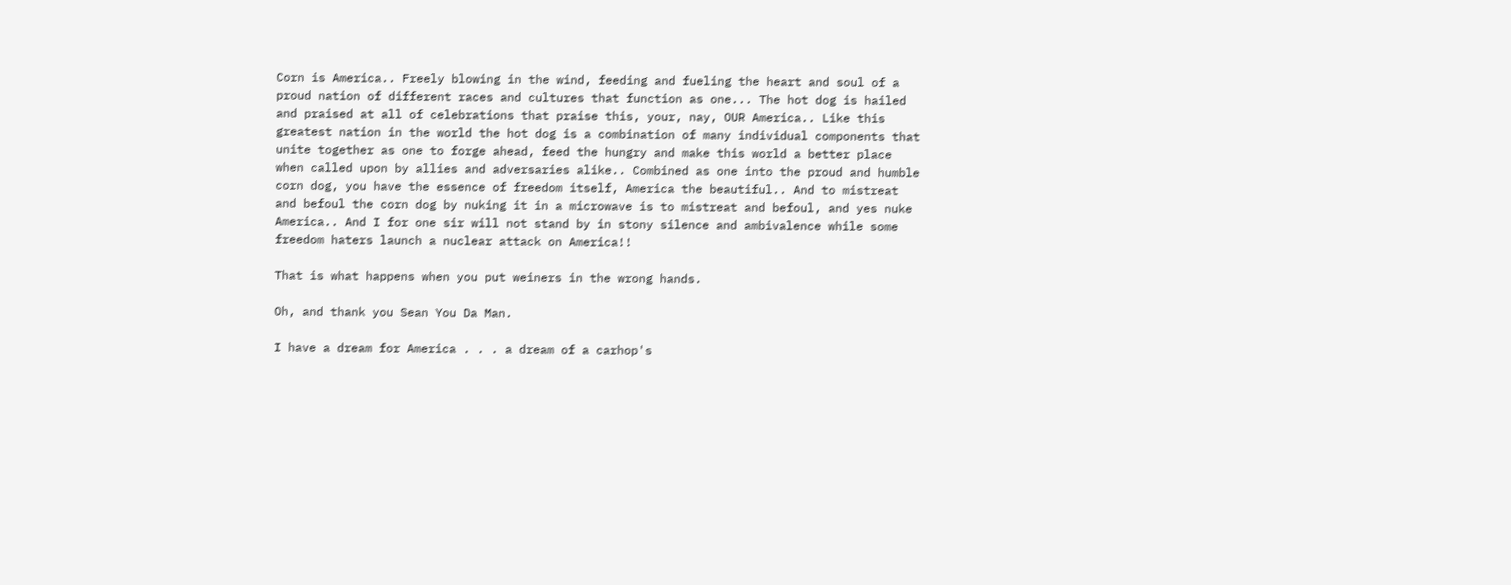Corn is America.. Freely blowing in the wind, feeding and fueling the heart and soul of a proud nation of different races and cultures that function as one... The hot dog is hailed and praised at all of celebrations that praise this, your, nay, OUR America.. Like this greatest nation in the world the hot dog is a combination of many individual components that unite together as one to forge ahead, feed the hungry and make this world a better place when called upon by allies and adversaries alike.. Combined as one into the proud and humble corn dog, you have the essence of freedom itself, America the beautiful.. And to mistreat and befoul the corn dog by nuking it in a microwave is to mistreat and befoul, and yes nuke America.. And I for one sir will not stand by in stony silence and ambivalence while some freedom haters launch a nuclear attack on America!!

That is what happens when you put weiners in the wrong hands.

Oh, and thank you Sean You Da Man.

I have a dream for America . . . a dream of a carhop's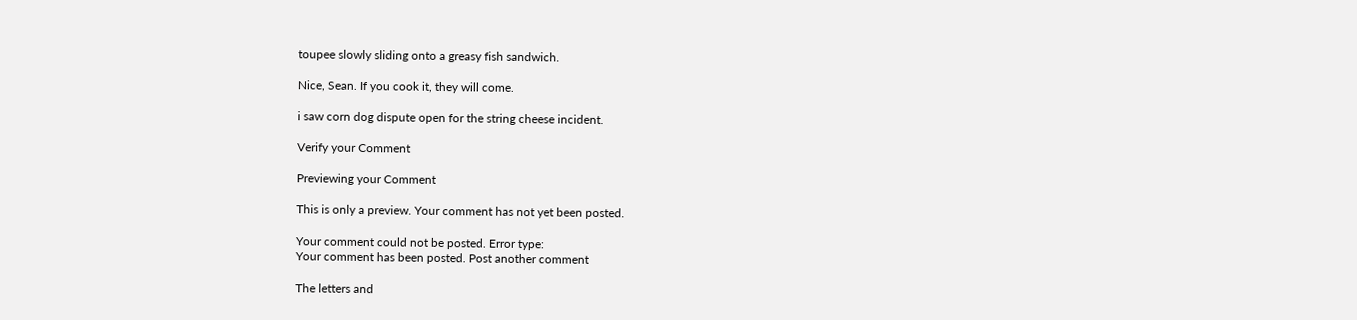toupee slowly sliding onto a greasy fish sandwich.

Nice, Sean. If you cook it, they will come.

i saw corn dog dispute open for the string cheese incident.

Verify your Comment

Previewing your Comment

This is only a preview. Your comment has not yet been posted.

Your comment could not be posted. Error type:
Your comment has been posted. Post another comment

The letters and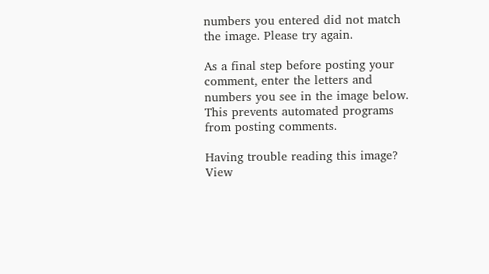numbers you entered did not match the image. Please try again.

As a final step before posting your comment, enter the letters and numbers you see in the image below. This prevents automated programs from posting comments.

Having trouble reading this image? View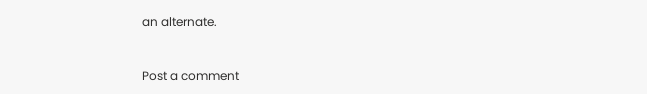an alternate.


Post a comment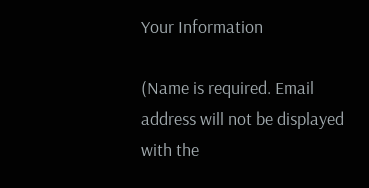Your Information

(Name is required. Email address will not be displayed with the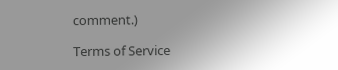comment.)

Terms of Service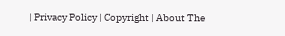| Privacy Policy | Copyright | About The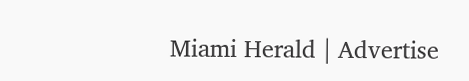Miami Herald | Advertise